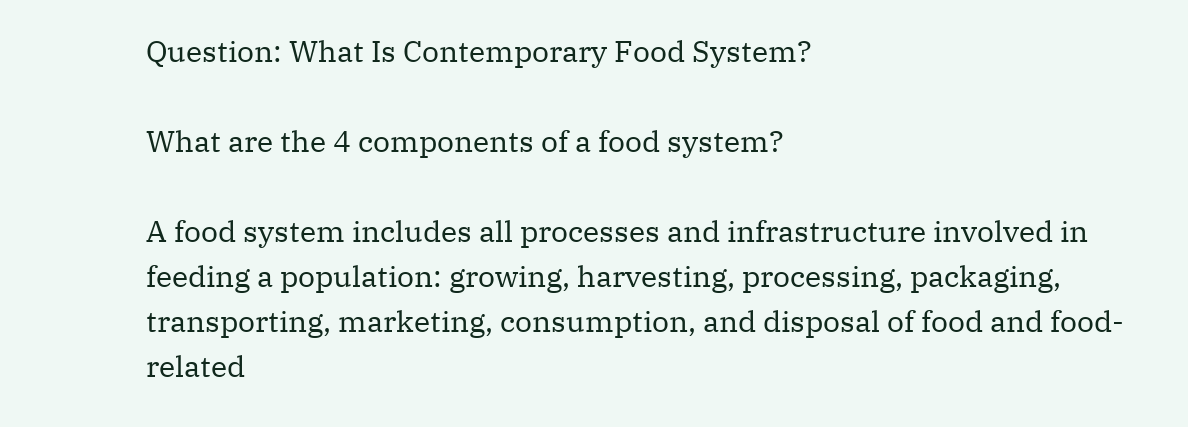Question: What Is Contemporary Food System?

What are the 4 components of a food system?

A food system includes all processes and infrastructure involved in feeding a population: growing, harvesting, processing, packaging, transporting, marketing, consumption, and disposal of food and food-related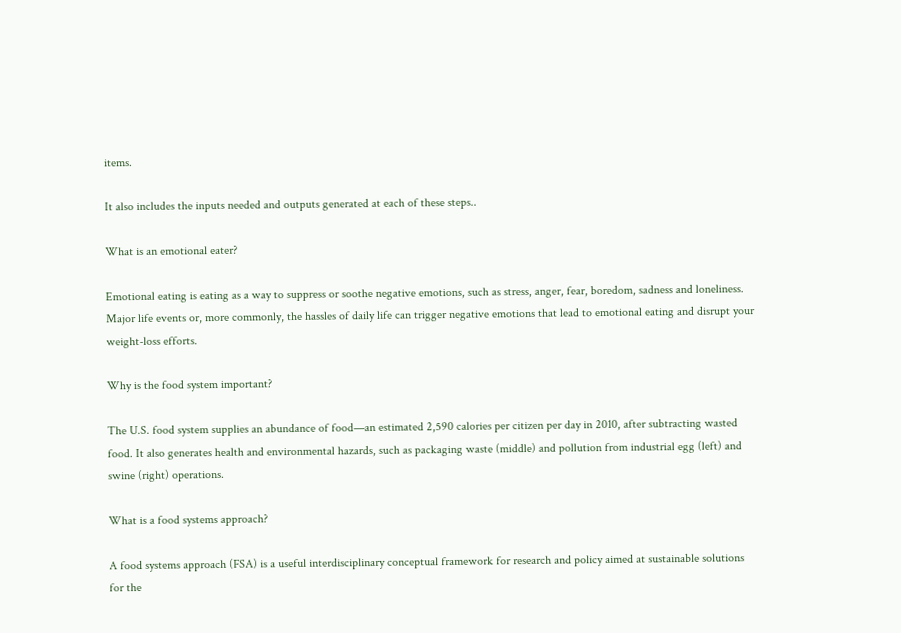items.

It also includes the inputs needed and outputs generated at each of these steps..

What is an emotional eater?

Emotional eating is eating as a way to suppress or soothe negative emotions, such as stress, anger, fear, boredom, sadness and loneliness. Major life events or, more commonly, the hassles of daily life can trigger negative emotions that lead to emotional eating and disrupt your weight-loss efforts.

Why is the food system important?

The U.S. food system supplies an abundance of food—an estimated 2,590 calories per citizen per day in 2010, after subtracting wasted food. It also generates health and environmental hazards, such as packaging waste (middle) and pollution from industrial egg (left) and swine (right) operations.

What is a food systems approach?

A food systems approach (FSA) is a useful interdisciplinary conceptual framework for research and policy aimed at sustainable solutions for the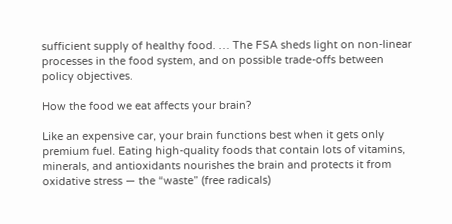sufficient supply of healthy food. … The FSA sheds light on non-linear processes in the food system, and on possible trade-offs between policy objectives.

How the food we eat affects your brain?

Like an expensive car, your brain functions best when it gets only premium fuel. Eating high-quality foods that contain lots of vitamins, minerals, and antioxidants nourishes the brain and protects it from oxidative stress — the “waste” (free radicals)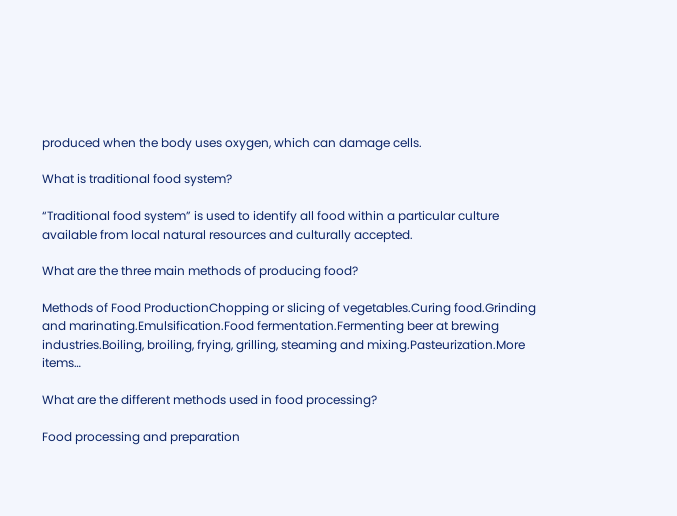produced when the body uses oxygen, which can damage cells.

What is traditional food system?

“Traditional food system” is used to identify all food within a particular culture available from local natural resources and culturally accepted.

What are the three main methods of producing food?

Methods of Food ProductionChopping or slicing of vegetables.Curing food.Grinding and marinating.Emulsification.Food fermentation.Fermenting beer at brewing industries.Boiling, broiling, frying, grilling, steaming and mixing.Pasteurization.More items…

What are the different methods used in food processing?

Food processing and preparation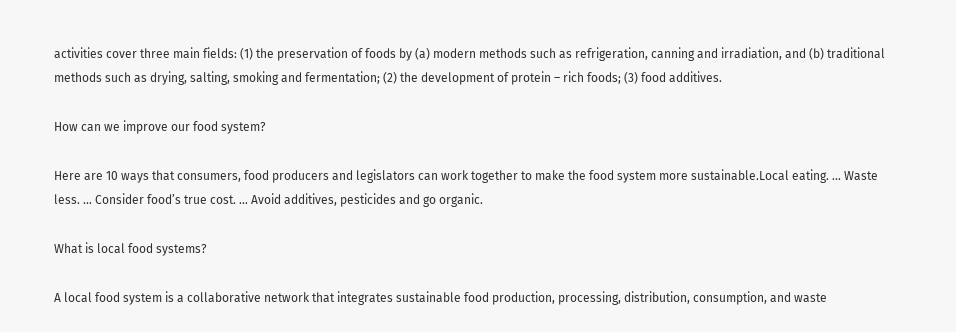activities cover three main fields: (1) the preservation of foods by (a) modern methods such as refrigeration, canning and irradiation, and (b) traditional methods such as drying, salting, smoking and fermentation; (2) the development of protein – rich foods; (3) food additives.

How can we improve our food system?

Here are 10 ways that consumers, food producers and legislators can work together to make the food system more sustainable.Local eating. … Waste less. … Consider food’s true cost. … Avoid additives, pesticides and go organic.

What is local food systems?

A local food system is a collaborative network that integrates sustainable food production, processing, distribution, consumption, and waste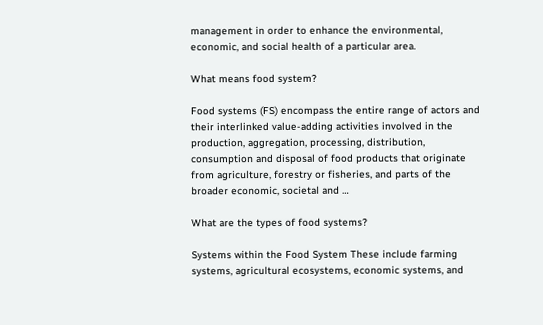management in order to enhance the environmental, economic, and social health of a particular area.

What means food system?

Food systems (FS) encompass the entire range of actors and their interlinked value-adding activities involved in the production, aggregation, processing, distribution, consumption and disposal of food products that originate from agriculture, forestry or fisheries, and parts of the broader economic, societal and …

What are the types of food systems?

Systems within the Food System These include farming systems, agricultural ecosystems, economic systems, and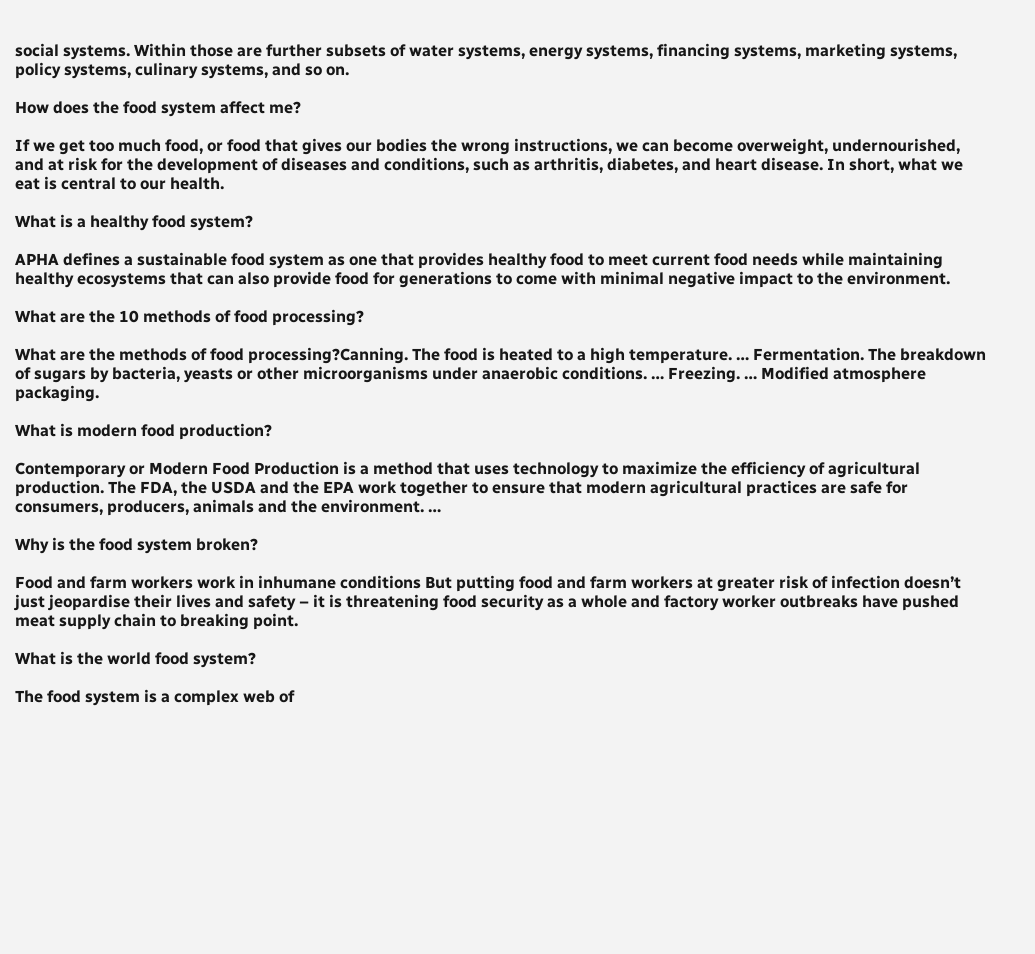social systems. Within those are further subsets of water systems, energy systems, financing systems, marketing systems, policy systems, culinary systems, and so on.

How does the food system affect me?

If we get too much food, or food that gives our bodies the wrong instructions, we can become overweight, undernourished, and at risk for the development of diseases and conditions, such as arthritis, diabetes, and heart disease. In short, what we eat is central to our health.

What is a healthy food system?

APHA defines a sustainable food system as one that provides healthy food to meet current food needs while maintaining healthy ecosystems that can also provide food for generations to come with minimal negative impact to the environment.

What are the 10 methods of food processing?

What are the methods of food processing?Canning. The food is heated to a high temperature. … Fermentation. The breakdown of sugars by bacteria, yeasts or other microorganisms under anaerobic conditions. … Freezing. … Modified atmosphere packaging.

What is modern food production?

Contemporary or Modern Food Production is a method that uses technology to maximize the efficiency of agricultural production. The FDA, the USDA and the EPA work together to ensure that modern agricultural practices are safe for consumers, producers, animals and the environment. …

Why is the food system broken?

Food and farm workers work in inhumane conditions But putting food and farm workers at greater risk of infection doesn’t just jeopardise their lives and safety – it is threatening food security as a whole and factory worker outbreaks have pushed meat supply chain to breaking point.

What is the world food system?

The food system is a complex web of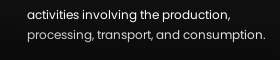activities involving the production, processing, transport, and consumption.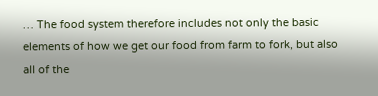… The food system therefore includes not only the basic elements of how we get our food from farm to fork, but also all of the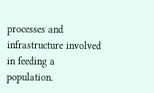processes and infrastructure involved in feeding a population.